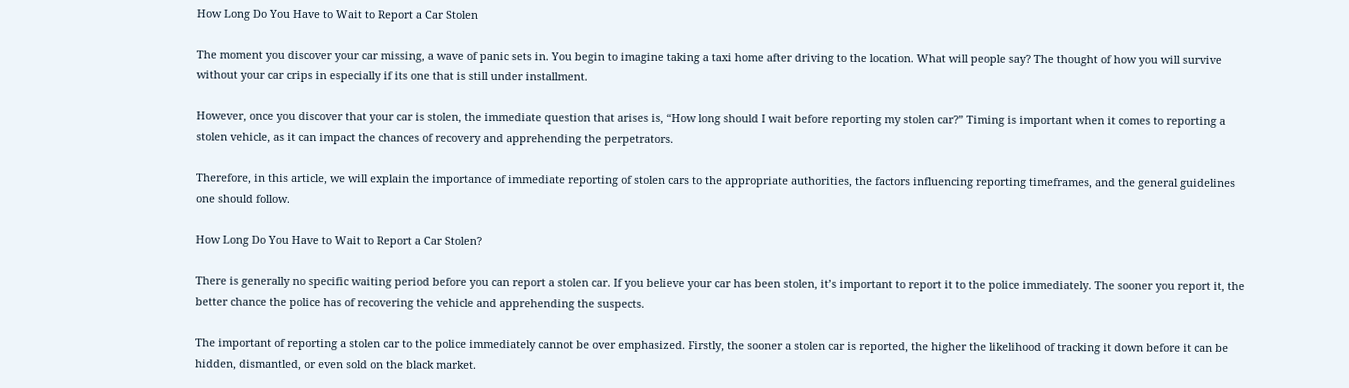How Long Do You Have to Wait to Report a Car Stolen

The moment you discover your car missing, a wave of panic sets in. You begin to imagine taking a taxi home after driving to the location. What will people say? The thought of how you will survive without your car crips in especially if its one that is still under installment.

However, once you discover that your car is stolen, the immediate question that arises is, “How long should I wait before reporting my stolen car?” Timing is important when it comes to reporting a stolen vehicle, as it can impact the chances of recovery and apprehending the perpetrators.

Therefore, in this article, we will explain the importance of immediate reporting of stolen cars to the appropriate authorities, the factors influencing reporting timeframes, and the general guidelines one should follow.

How Long Do You Have to Wait to Report a Car Stolen?

There is generally no specific waiting period before you can report a stolen car. If you believe your car has been stolen, it’s important to report it to the police immediately. The sooner you report it, the better chance the police has of recovering the vehicle and apprehending the suspects.

The important of reporting a stolen car to the police immediately cannot be over emphasized. Firstly, the sooner a stolen car is reported, the higher the likelihood of tracking it down before it can be hidden, dismantled, or even sold on the black market.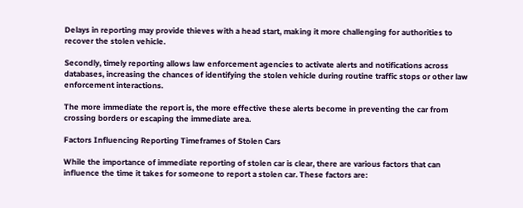Delays in reporting may provide thieves with a head start, making it more challenging for authorities to recover the stolen vehicle.

Secondly, timely reporting allows law enforcement agencies to activate alerts and notifications across databases, increasing the chances of identifying the stolen vehicle during routine traffic stops or other law enforcement interactions.

The more immediate the report is, the more effective these alerts become in preventing the car from crossing borders or escaping the immediate area.

Factors Influencing Reporting Timeframes of Stolen Cars

While the importance of immediate reporting of stolen car is clear, there are various factors that can influence the time it takes for someone to report a stolen car. These factors are: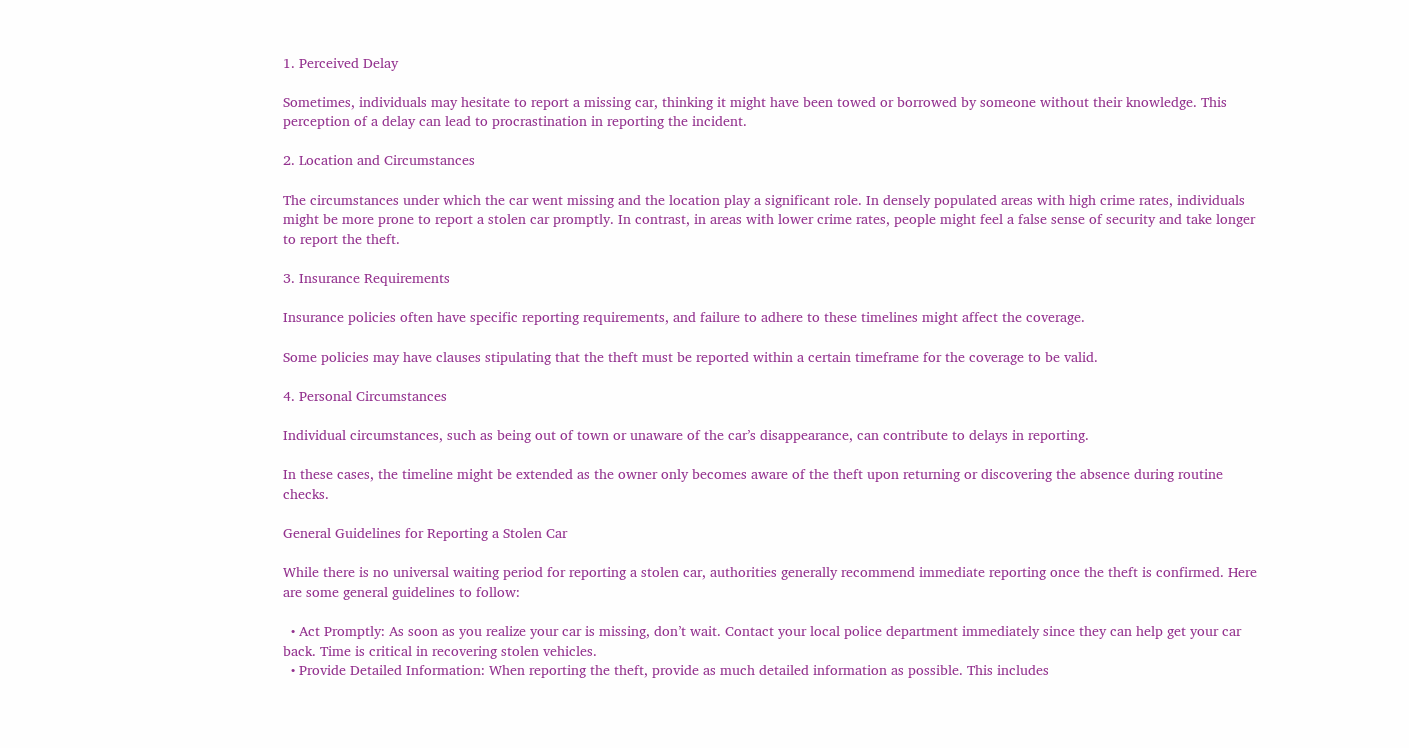1. Perceived Delay

Sometimes, individuals may hesitate to report a missing car, thinking it might have been towed or borrowed by someone without their knowledge. This perception of a delay can lead to procrastination in reporting the incident.

2. Location and Circumstances

The circumstances under which the car went missing and the location play a significant role. In densely populated areas with high crime rates, individuals might be more prone to report a stolen car promptly. In contrast, in areas with lower crime rates, people might feel a false sense of security and take longer to report the theft.

3. Insurance Requirements

Insurance policies often have specific reporting requirements, and failure to adhere to these timelines might affect the coverage.

Some policies may have clauses stipulating that the theft must be reported within a certain timeframe for the coverage to be valid.

4. Personal Circumstances

Individual circumstances, such as being out of town or unaware of the car’s disappearance, can contribute to delays in reporting.

In these cases, the timeline might be extended as the owner only becomes aware of the theft upon returning or discovering the absence during routine checks.

General Guidelines for Reporting a Stolen Car

While there is no universal waiting period for reporting a stolen car, authorities generally recommend immediate reporting once the theft is confirmed. Here are some general guidelines to follow:

  • Act Promptly: As soon as you realize your car is missing, don’t wait. Contact your local police department immediately since they can help get your car back. Time is critical in recovering stolen vehicles.
  • Provide Detailed Information: When reporting the theft, provide as much detailed information as possible. This includes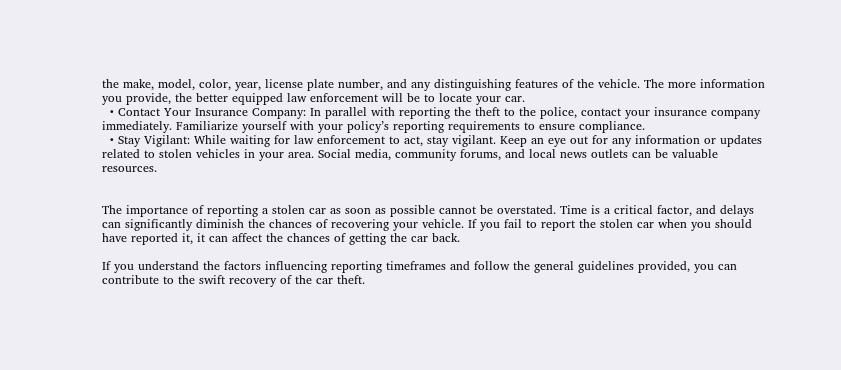the make, model, color, year, license plate number, and any distinguishing features of the vehicle. The more information you provide, the better equipped law enforcement will be to locate your car.
  • Contact Your Insurance Company: In parallel with reporting the theft to the police, contact your insurance company immediately. Familiarize yourself with your policy’s reporting requirements to ensure compliance.
  • Stay Vigilant: While waiting for law enforcement to act, stay vigilant. Keep an eye out for any information or updates related to stolen vehicles in your area. Social media, community forums, and local news outlets can be valuable resources.


The importance of reporting a stolen car as soon as possible cannot be overstated. Time is a critical factor, and delays can significantly diminish the chances of recovering your vehicle. If you fail to report the stolen car when you should have reported it, it can affect the chances of getting the car back.

If you understand the factors influencing reporting timeframes and follow the general guidelines provided, you can contribute to the swift recovery of the car theft.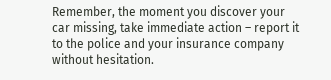Remember, the moment you discover your car missing, take immediate action – report it to the police and your insurance company without hesitation.